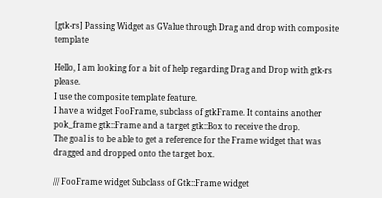[gtk-rs] Passing Widget as GValue through Drag and drop with composite template

Hello, I am looking for a bit of help regarding Drag and Drop with gtk-rs please.
I use the composite template feature.
I have a widget FooFrame, subclass of gtkFrame. It contains another pok_frame gtk::Frame and a target gtk::Box to receive the drop.
The goal is to be able to get a reference for the Frame widget that was dragged and dropped onto the target box.

/// FooFrame widget Subclass of Gtk::Frame widget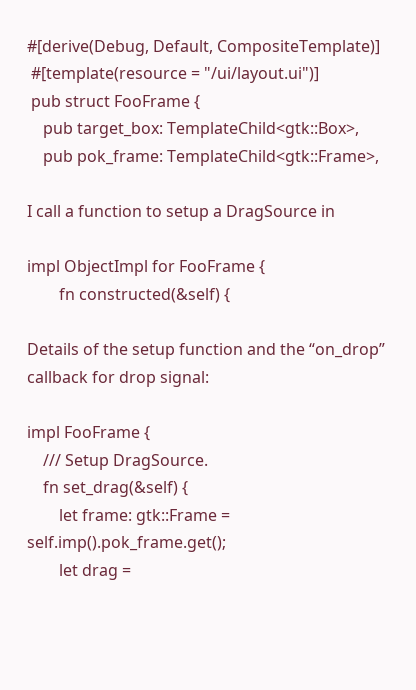#[derive(Debug, Default, CompositeTemplate)]
 #[template(resource = "/ui/layout.ui")]
 pub struct FooFrame {
    pub target_box: TemplateChild<gtk::Box>,
    pub pok_frame: TemplateChild<gtk::Frame>,

I call a function to setup a DragSource in

impl ObjectImpl for FooFrame {
        fn constructed(&self) {

Details of the setup function and the “on_drop” callback for drop signal:

impl FooFrame {
    /// Setup DragSource.
    fn set_drag(&self) {
        let frame: gtk::Frame = self.imp().pok_frame.get();
        let drag =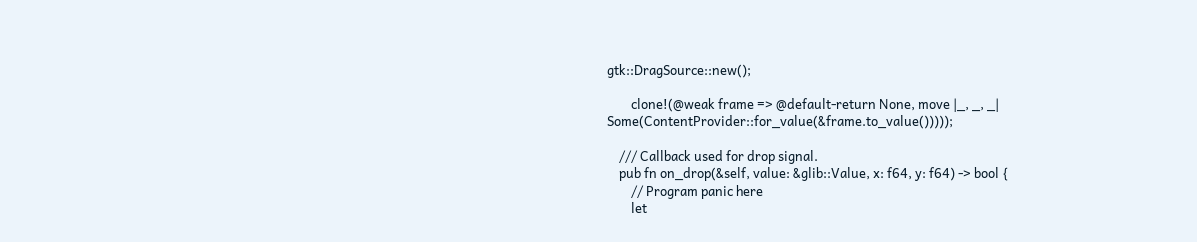gtk::DragSource::new();

        clone!(@weak frame => @default-return None, move |_, _, _| Some(ContentProvider::for_value(&frame.to_value()))));

    /// Callback used for drop signal.
    pub fn on_drop(&self, value: &glib::Value, x: f64, y: f64) -> bool {
        // Program panic here
        let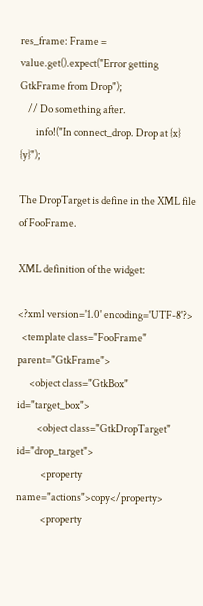res_frame: Frame = value.get().expect("Error getting GtkFrame from Drop");
    // Do something after.
        info!("In connect_drop. Drop at {x} {y}");

The DropTarget is define in the XML file of FooFrame.

XML definition of the widget:

<?xml version='1.0' encoding='UTF-8'?>
  <template class="FooFrame" parent="GtkFrame">
      <object class="GtkBox" id="target_box">
          <object class="GtkDropTarget" id="drop_target">
            <property name="actions">copy</property>
            <property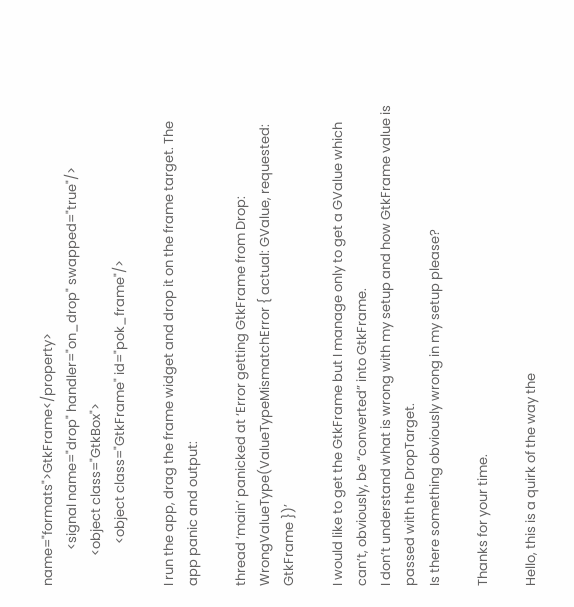name="formats">GtkFrame</property>
            <signal name="drop" handler="on_drop" swapped="true"/>
          <object class="GtkBox">
              <object class="GtkFrame" id="pok_frame"/>

I run the app, drag the frame widget and drop it on the frame target. The app panic and output:

thread ‘main’ panicked at ‘Error getting GtkFrame from Drop: WrongValueType(ValueTypeMismatchError { actual: GValue, requested: GtkFrame })’

I would like to get the GtkFrame but I manage only to get a GValue which can’t, obviously, be “converted” into GtkFrame.
I don’t understand what is wrong with my setup and how GtkFrame value is passed with the DropTarget.
Is there something obviously wrong in my setup please?

Thanks for your time.

Hello, this is a quirk of the way the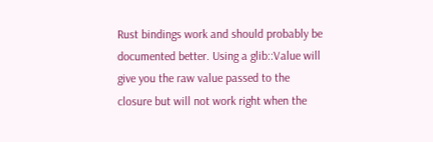Rust bindings work and should probably be documented better. Using a glib::Value will give you the raw value passed to the closure but will not work right when the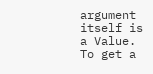argument itself is a Value. To get a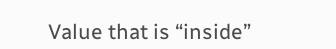Value that is “inside”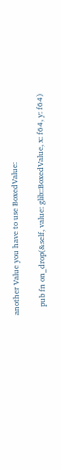another Value you have to use BoxedValue:

    pub fn on_drop(&self, value: glib::BoxedValue, x: f64, y: f64)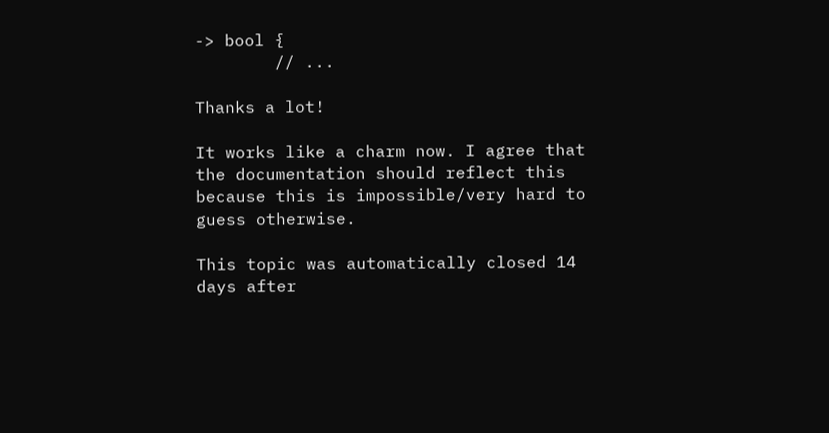-> bool {
        // ...

Thanks a lot!

It works like a charm now. I agree that the documentation should reflect this because this is impossible/very hard to guess otherwise.

This topic was automatically closed 14 days after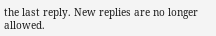the last reply. New replies are no longer allowed.